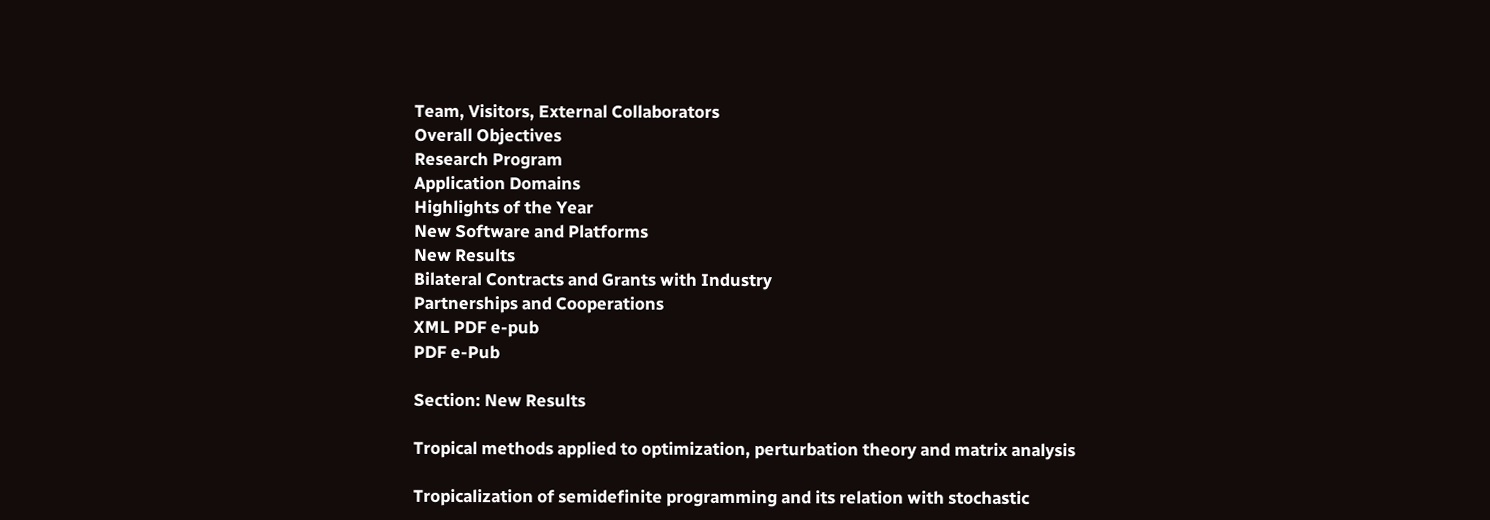Team, Visitors, External Collaborators
Overall Objectives
Research Program
Application Domains
Highlights of the Year
New Software and Platforms
New Results
Bilateral Contracts and Grants with Industry
Partnerships and Cooperations
XML PDF e-pub
PDF e-Pub

Section: New Results

Tropical methods applied to optimization, perturbation theory and matrix analysis

Tropicalization of semidefinite programming and its relation with stochastic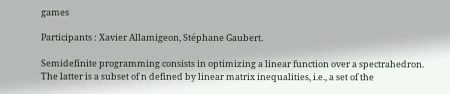games

Participants : Xavier Allamigeon, Stéphane Gaubert.

Semidefinite programming consists in optimizing a linear function over a spectrahedron. The latter is a subset of n defined by linear matrix inequalities, i.e., a set of the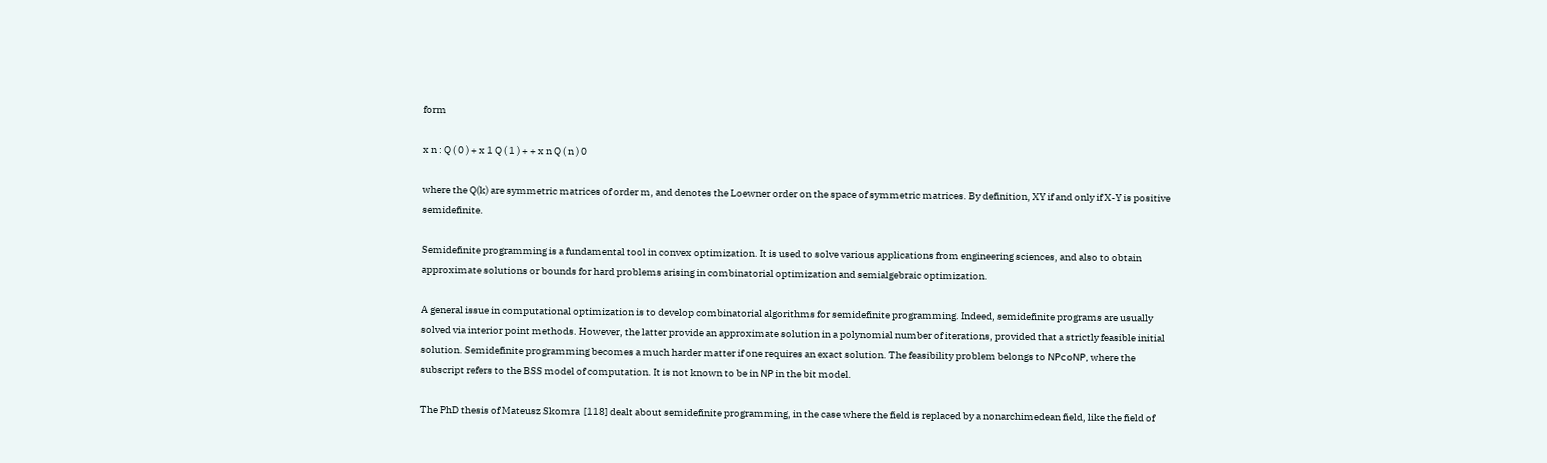form

x n : Q ( 0 ) + x 1 Q ( 1 ) + + x n Q ( n ) 0

where the Q(k) are symmetric matrices of order m, and denotes the Loewner order on the space of symmetric matrices. By definition, XY if and only if X-Y is positive semidefinite.

Semidefinite programming is a fundamental tool in convex optimization. It is used to solve various applications from engineering sciences, and also to obtain approximate solutions or bounds for hard problems arising in combinatorial optimization and semialgebraic optimization.

A general issue in computational optimization is to develop combinatorial algorithms for semidefinite programming. Indeed, semidefinite programs are usually solved via interior point methods. However, the latter provide an approximate solution in a polynomial number of iterations, provided that a strictly feasible initial solution. Semidefinite programming becomes a much harder matter if one requires an exact solution. The feasibility problem belongs to 𝖭𝖯𝖼𝗈𝖭𝖯, where the subscript refers to the BSS model of computation. It is not known to be in 𝖭𝖯 in the bit model.

The PhD thesis of Mateusz Skomra  [118] dealt about semidefinite programming, in the case where the field is replaced by a nonarchimedean field, like the field of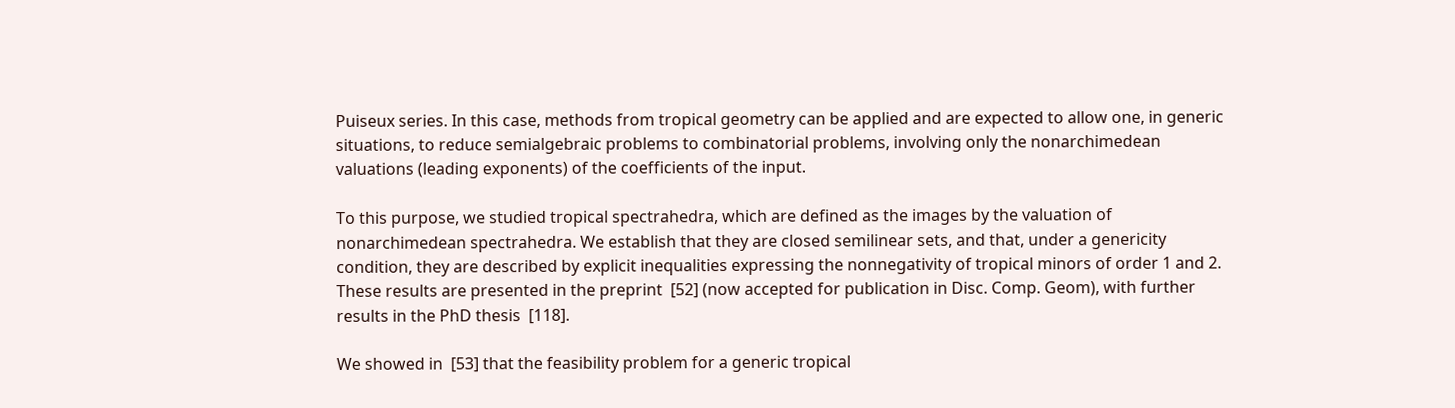Puiseux series. In this case, methods from tropical geometry can be applied and are expected to allow one, in generic situations, to reduce semialgebraic problems to combinatorial problems, involving only the nonarchimedean valuations (leading exponents) of the coefficients of the input.

To this purpose, we studied tropical spectrahedra, which are defined as the images by the valuation of nonarchimedean spectrahedra. We establish that they are closed semilinear sets, and that, under a genericity condition, they are described by explicit inequalities expressing the nonnegativity of tropical minors of order 1 and 2. These results are presented in the preprint  [52] (now accepted for publication in Disc. Comp. Geom), with further results in the PhD thesis  [118].

We showed in  [53] that the feasibility problem for a generic tropical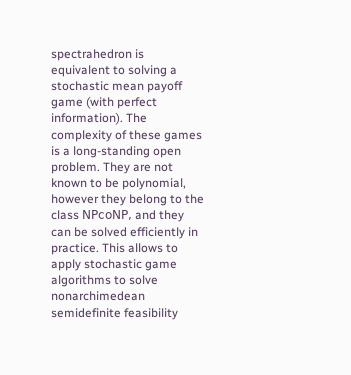spectrahedron is equivalent to solving a stochastic mean payoff game (with perfect information). The complexity of these games is a long-standing open problem. They are not known to be polynomial, however they belong to the class 𝖭𝖯𝖼𝗈𝖭𝖯, and they can be solved efficiently in practice. This allows to apply stochastic game algorithms to solve nonarchimedean semidefinite feasibility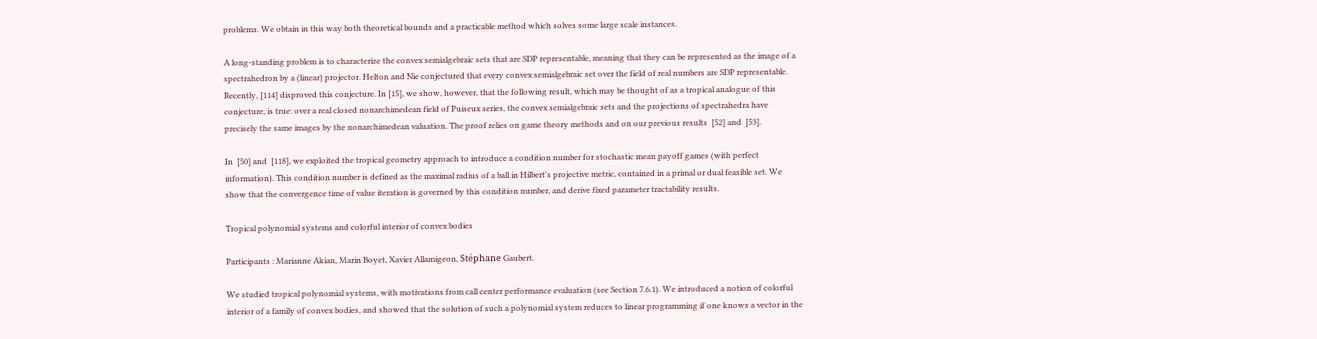problems. We obtain in this way both theoretical bounds and a practicable method which solves some large scale instances.

A long-standing problem is to characterize the convex semialgebraic sets that are SDP representable, meaning that they can be represented as the image of a spectrahedron by a (linear) projector. Helton and Nie conjectured that every convex semialgebraic set over the field of real numbers are SDP representable. Recently, [114] disproved this conjecture. In [15], we show, however, that the following result, which may be thought of as a tropical analogue of this conjecture, is true: over a real closed nonarchimedean field of Puiseux series, the convex semialgebraic sets and the projections of spectrahedra have precisely the same images by the nonarchimedean valuation. The proof relies on game theory methods and on our previous results  [52] and  [53].

In  [50] and  [118], we exploited the tropical geometry approach to introduce a condition number for stochastic mean payoff games (with perfect information). This condition number is defined as the maximal radius of a ball in Hilbert's projective metric, contained in a primal or dual feasible set. We show that the convergence time of value iteration is governed by this condition number, and derive fixed parameter tractability results.

Tropical polynomial systems and colorful interior of convex bodies

Participants : Marianne Akian, Marin Boyet, Xavier Allamigeon, Stéphane Gaubert.

We studied tropical polynomial systems, with motivations from call center performance evaluation (see Section 7.6.1). We introduced a notion of colorful interior of a family of convex bodies, and showed that the solution of such a polynomial system reduces to linear programming if one knows a vector in the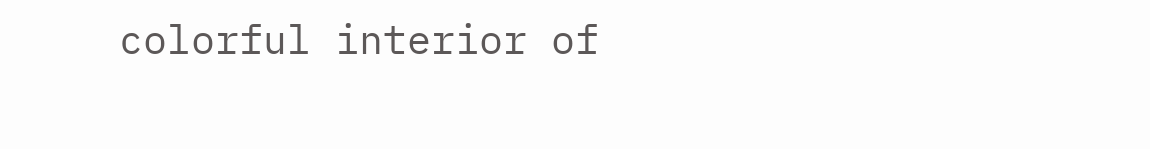colorful interior of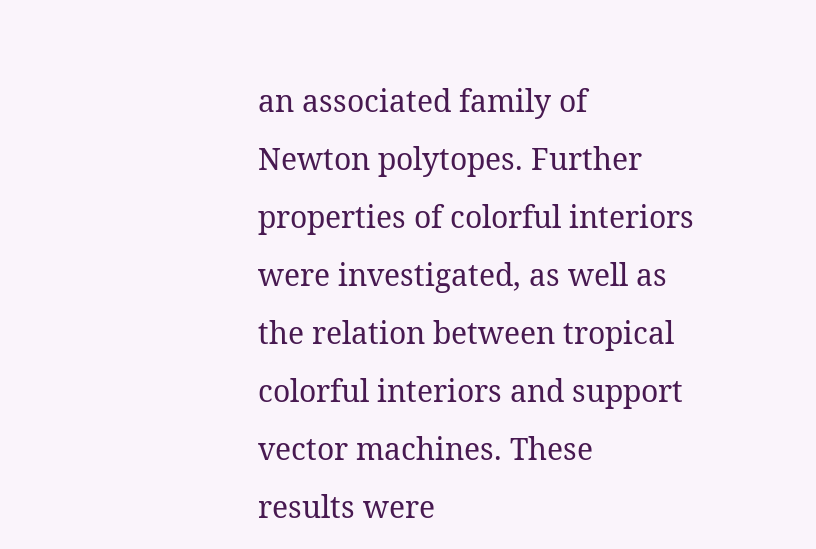an associated family of Newton polytopes. Further properties of colorful interiors were investigated, as well as the relation between tropical colorful interiors and support vector machines. These results were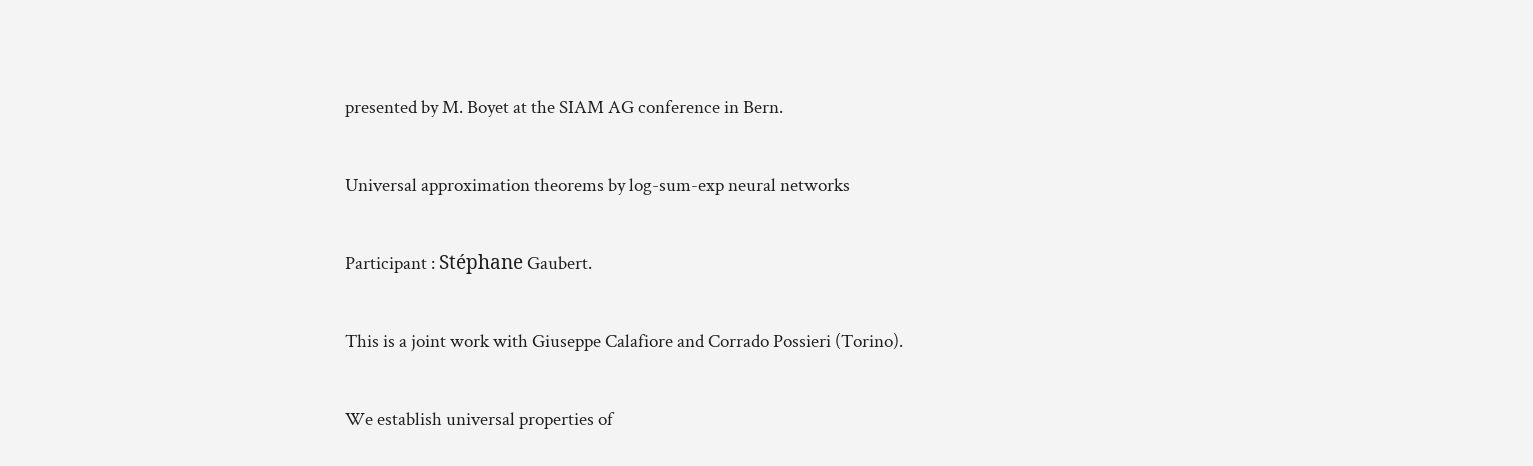presented by M. Boyet at the SIAM AG conference in Bern.

Universal approximation theorems by log-sum-exp neural networks

Participant : Stéphane Gaubert.

This is a joint work with Giuseppe Calafiore and Corrado Possieri (Torino).

We establish universal properties of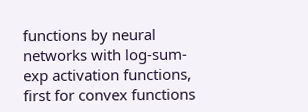functions by neural networks with log-sum-exp activation functions, first for convex functions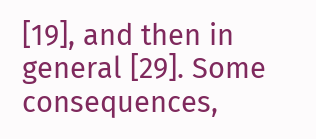[19], and then in general [29]. Some consequences,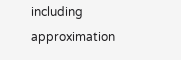including approximation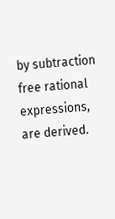by subtraction free rational expressions, are derived.